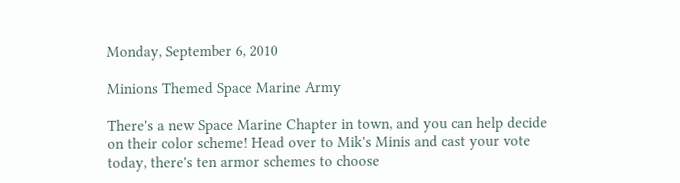Monday, September 6, 2010

Minions Themed Space Marine Army

There's a new Space Marine Chapter in town, and you can help decide on their color scheme! Head over to Mik's Minis and cast your vote today, there's ten armor schemes to choose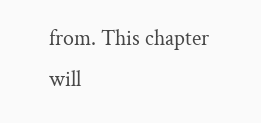from. This chapter will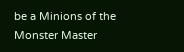be a Minions of the Monster Master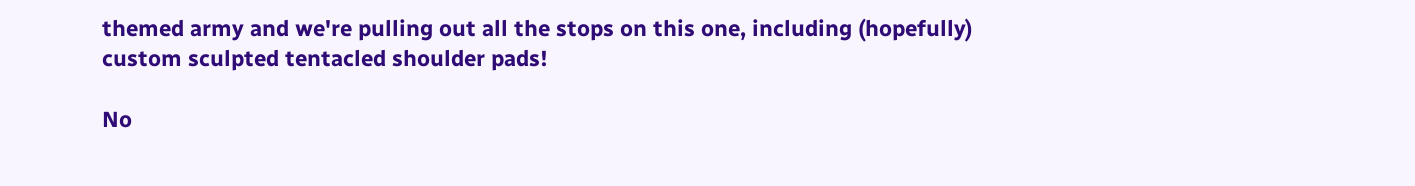themed army and we're pulling out all the stops on this one, including (hopefully) custom sculpted tentacled shoulder pads!

No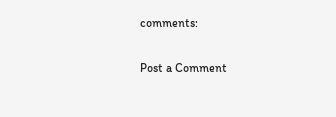comments:

Post a Comment